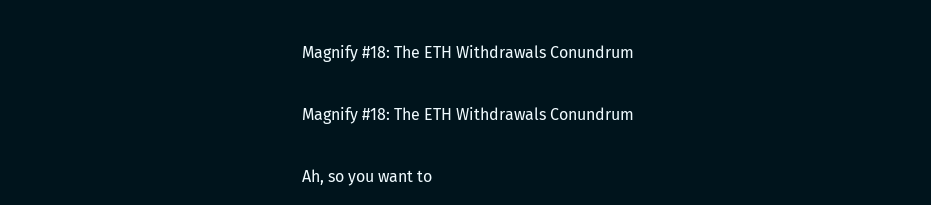Magnify #18: The ETH Withdrawals Conundrum

Magnify #18: The ETH Withdrawals Conundrum

Ah, so you want to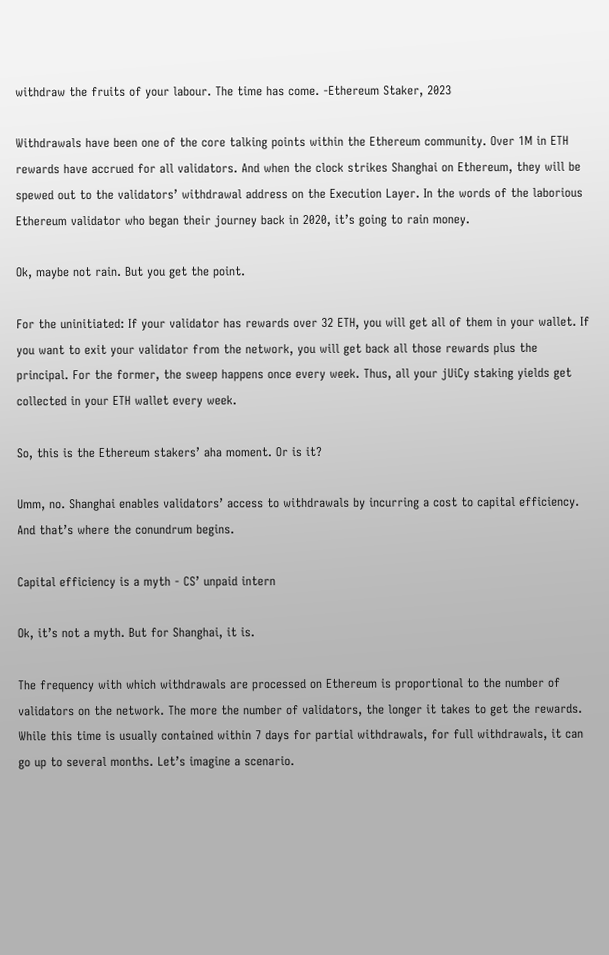withdraw the fruits of your labour. The time has come. -Ethereum Staker, 2023

Withdrawals have been one of the core talking points within the Ethereum community. Over 1M in ETH rewards have accrued for all validators. And when the clock strikes Shanghai on Ethereum, they will be spewed out to the validators’ withdrawal address on the Execution Layer. In the words of the laborious Ethereum validator who began their journey back in 2020, it’s going to rain money.

Ok, maybe not rain. But you get the point.

For the uninitiated: If your validator has rewards over 32 ETH, you will get all of them in your wallet. If you want to exit your validator from the network, you will get back all those rewards plus the principal. For the former, the sweep happens once every week. Thus, all your jUiCy staking yields get collected in your ETH wallet every week.

So, this is the Ethereum stakers’ aha moment. Or is it?

Umm, no. Shanghai enables validators’ access to withdrawals by incurring a cost to capital efficiency. And that’s where the conundrum begins.

Capital efficiency is a myth - CS’ unpaid intern

Ok, it’s not a myth. But for Shanghai, it is.

The frequency with which withdrawals are processed on Ethereum is proportional to the number of validators on the network. The more the number of validators, the longer it takes to get the rewards. While this time is usually contained within 7 days for partial withdrawals, for full withdrawals, it can go up to several months. Let’s imagine a scenario.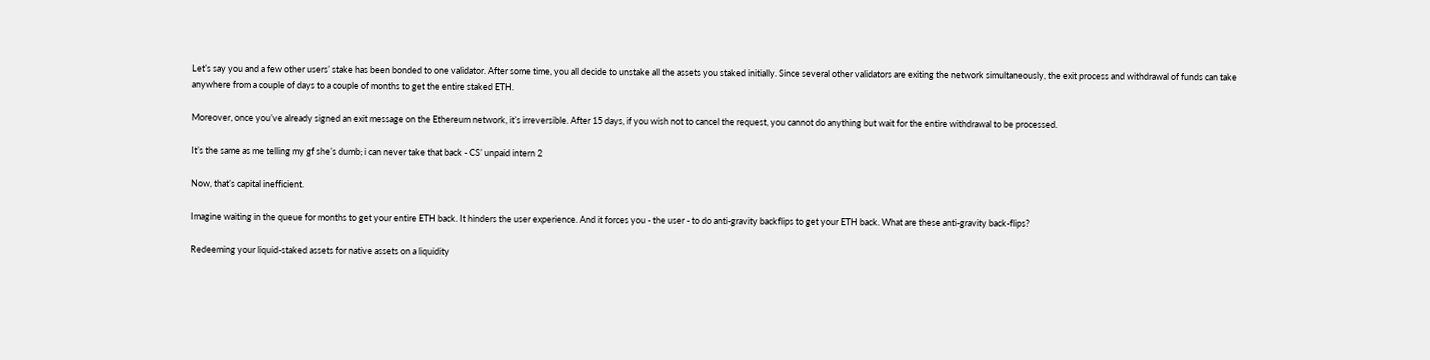Let’s say you and a few other users’ stake has been bonded to one validator. After some time, you all decide to unstake all the assets you staked initially. Since several other validators are exiting the network simultaneously, the exit process and withdrawal of funds can take anywhere from a couple of days to a couple of months to get the entire staked ETH.

Moreover, once you’ve already signed an exit message on the Ethereum network, it’s irreversible. After 15 days, if you wish not to cancel the request, you cannot do anything but wait for the entire withdrawal to be processed.

It’s the same as me telling my gf she’s dumb; i can never take that back - CS’ unpaid intern 2

Now, that’s capital inefficient.

Imagine waiting in the queue for months to get your entire ETH back. It hinders the user experience. And it forces you - the user - to do anti-gravity backflips to get your ETH back. What are these anti-gravity back-flips?

Redeeming your liquid-staked assets for native assets on a liquidity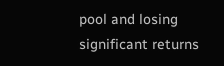pool and losing significant returns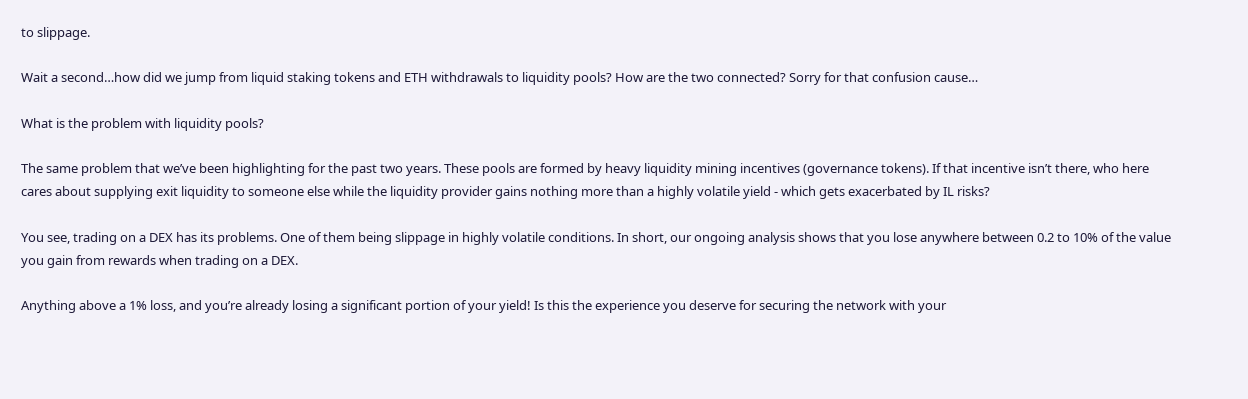to slippage.

Wait a second…how did we jump from liquid staking tokens and ETH withdrawals to liquidity pools? How are the two connected? Sorry for that confusion cause…

What is the problem with liquidity pools?

The same problem that we’ve been highlighting for the past two years. These pools are formed by heavy liquidity mining incentives (governance tokens). If that incentive isn’t there, who here cares about supplying exit liquidity to someone else while the liquidity provider gains nothing more than a highly volatile yield - which gets exacerbated by IL risks?

You see, trading on a DEX has its problems. One of them being slippage in highly volatile conditions. In short, our ongoing analysis shows that you lose anywhere between 0.2 to 10% of the value you gain from rewards when trading on a DEX.

Anything above a 1% loss, and you’re already losing a significant portion of your yield! Is this the experience you deserve for securing the network with your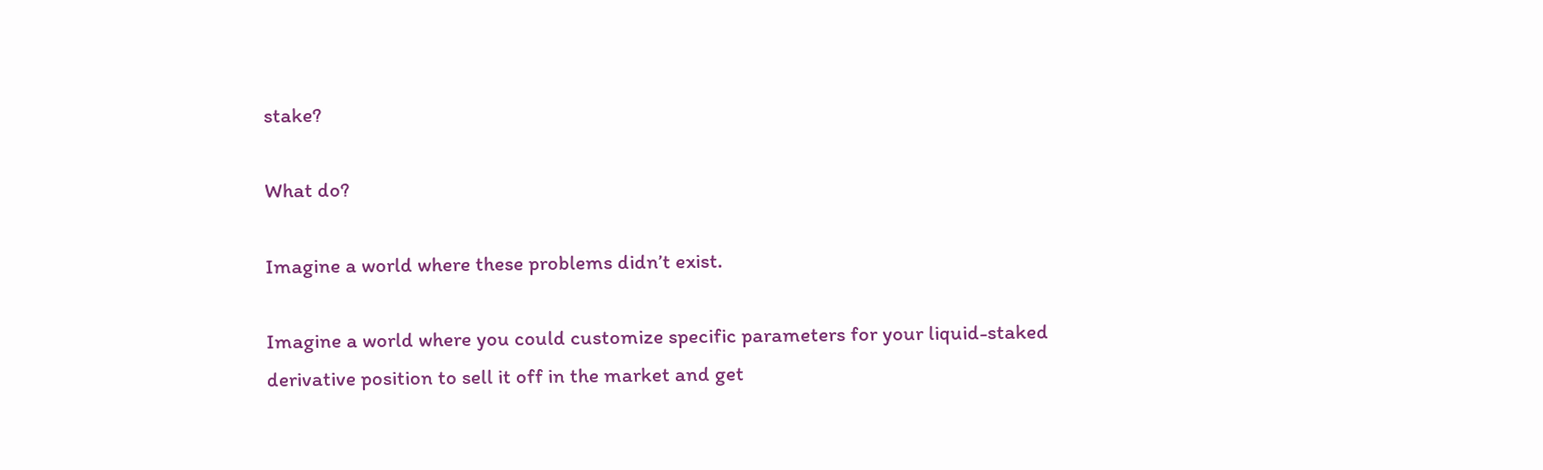stake?

What do?

Imagine a world where these problems didn’t exist.

Imagine a world where you could customize specific parameters for your liquid-staked derivative position to sell it off in the market and get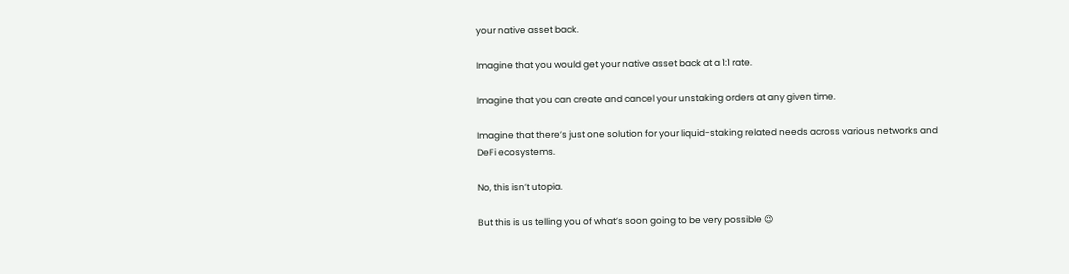your native asset back.

Imagine that you would get your native asset back at a 1:1 rate.

Imagine that you can create and cancel your unstaking orders at any given time.

Imagine that there’s just one solution for your liquid-staking related needs across various networks and DeFi ecosystems.

No, this isn’t utopia.

But this is us telling you of what’s soon going to be very possible 😉